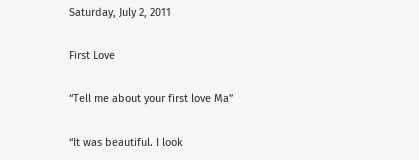Saturday, July 2, 2011

First Love

“Tell me about your first love Ma”

“It was beautiful. I look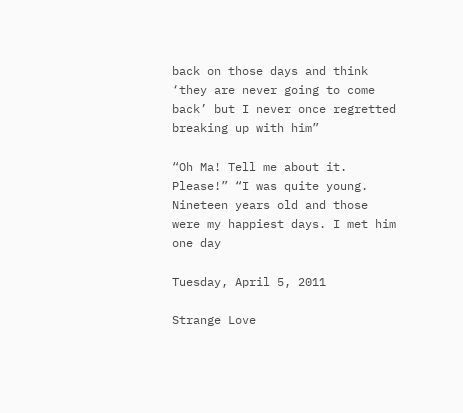back on those days and think ‘they are never going to come back’ but I never once regretted breaking up with him”

“Oh Ma! Tell me about it. Please!” “I was quite young. Nineteen years old and those were my happiest days. I met him one day

Tuesday, April 5, 2011

Strange Love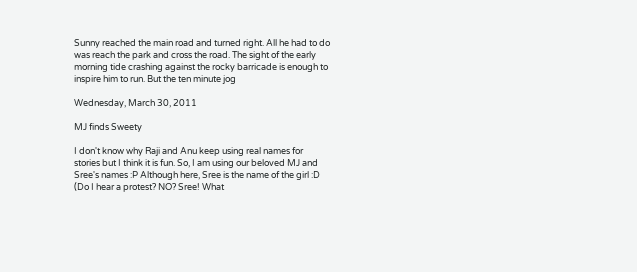Sunny reached the main road and turned right. All he had to do was reach the park and cross the road. The sight of the early morning tide crashing against the rocky barricade is enough to inspire him to run. But the ten minute jog

Wednesday, March 30, 2011

MJ finds Sweety

I don't know why Raji and Anu keep using real names for stories but I think it is fun. So, I am using our beloved MJ and Sree's names :P Although here, Sree is the name of the girl :D (Do I hear a protest? NO? Sree! What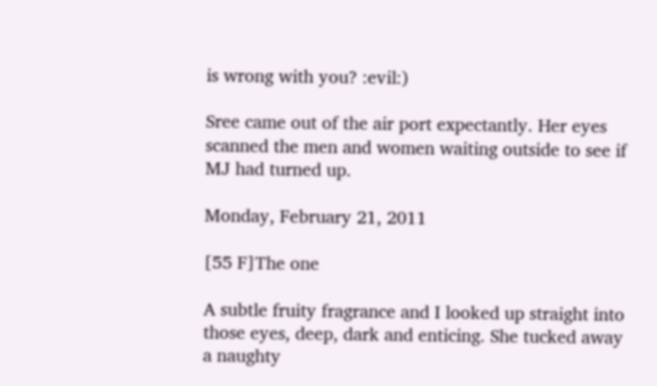is wrong with you? :evil:)

Sree came out of the air port expectantly. Her eyes scanned the men and women waiting outside to see if MJ had turned up.

Monday, February 21, 2011

[55 F]The one

A subtle fruity fragrance and I looked up straight into those eyes, deep, dark and enticing. She tucked away a naughty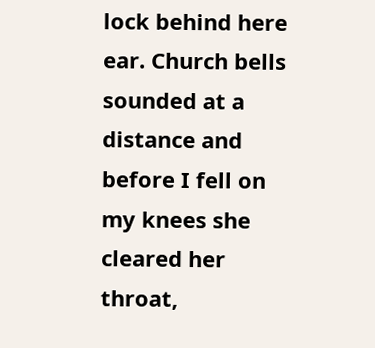lock behind here ear. Church bells sounded at a distance and before I fell on my knees she cleared her throat,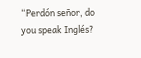“Perdón señor, do you speak Inglés?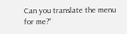Can you translate the menu for me?”